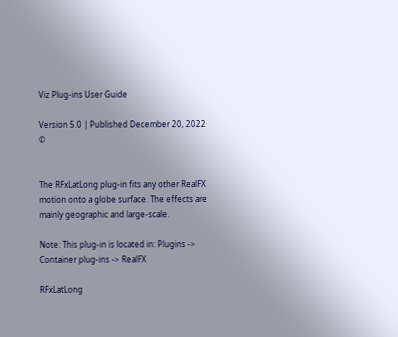Viz Plug-ins User Guide

Version 5.0 | Published December 20, 2022 ©


The RFxLatLong plug-in fits any other RealFX motion onto a globe surface. The effects are mainly geographic and large-scale.

Note: This plug-in is located in: Plugins -> Container plug-ins -> RealFX

RFxLatLong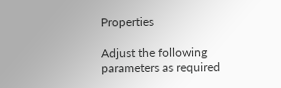Properties

Adjust the following parameters as required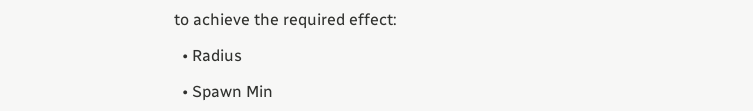to achieve the required effect:

  • Radius

  • Spawn Min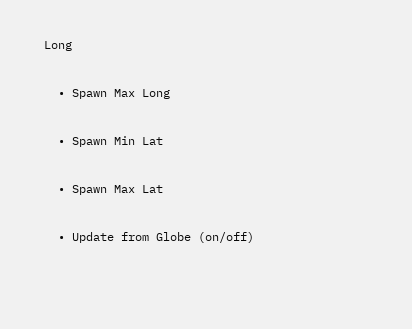Long

  • Spawn Max Long

  • Spawn Min Lat

  • Spawn Max Lat

  • Update from Globe (on/off)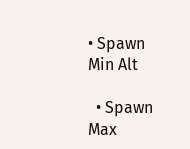• Spawn Min Alt

  • Spawn Max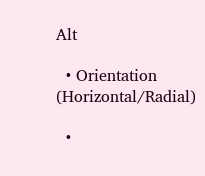Alt

  • Orientation (Horizontal/Radial)

  •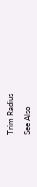Trim Radius

See Also